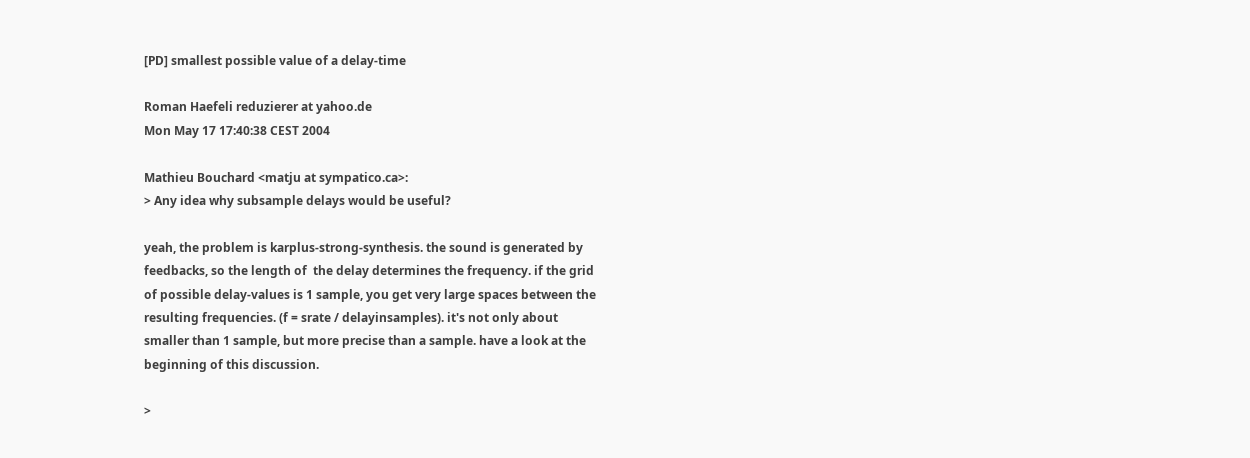[PD] smallest possible value of a delay-time

Roman Haefeli reduzierer at yahoo.de
Mon May 17 17:40:38 CEST 2004

Mathieu Bouchard <matju at sympatico.ca>:
> Any idea why subsample delays would be useful?

yeah, the problem is karplus-strong-synthesis. the sound is generated by
feedbacks, so the length of  the delay determines the frequency. if the grid
of possible delay-values is 1 sample, you get very large spaces between the
resulting frequencies. (f = srate / delayinsamples). it's not only about
smaller than 1 sample, but more precise than a sample. have a look at the
beginning of this discussion.

>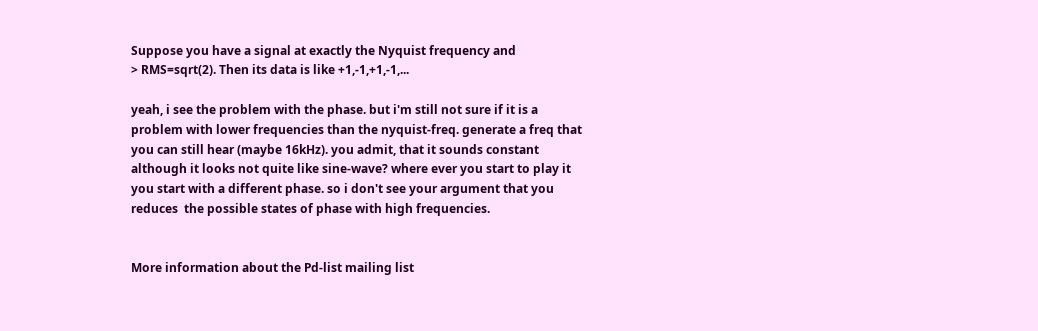Suppose you have a signal at exactly the Nyquist frequency and
> RMS=sqrt(2). Then its data is like +1,-1,+1,-1,...

yeah, i see the problem with the phase. but i'm still not sure if it is a
problem with lower frequencies than the nyquist-freq. generate a freq that
you can still hear (maybe 16kHz). you admit, that it sounds constant
although it looks not quite like sine-wave? where ever you start to play it
you start with a different phase. so i don't see your argument that you
reduces  the possible states of phase with high frequencies.


More information about the Pd-list mailing list